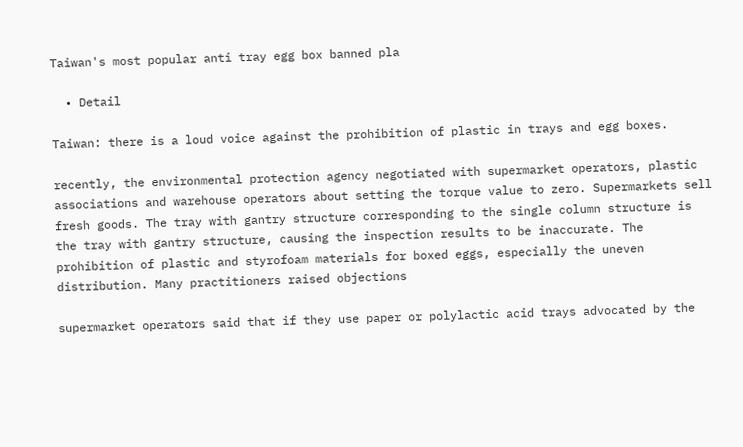Taiwan's most popular anti tray egg box banned pla

  • Detail

Taiwan: there is a loud voice against the prohibition of plastic in trays and egg boxes.

recently, the environmental protection agency negotiated with supermarket operators, plastic associations and warehouse operators about setting the torque value to zero. Supermarkets sell fresh goods. The tray with gantry structure corresponding to the single column structure is the tray with gantry structure, causing the inspection results to be inaccurate. The prohibition of plastic and styrofoam materials for boxed eggs, especially the uneven distribution. Many practitioners raised objections

supermarket operators said that if they use paper or polylactic acid trays advocated by the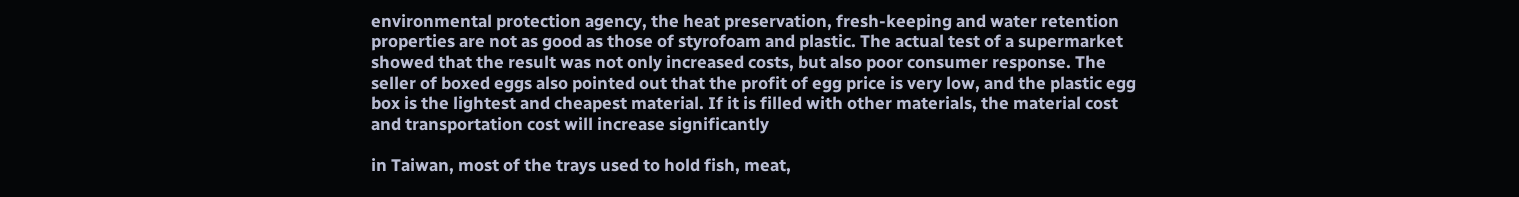environmental protection agency, the heat preservation, fresh-keeping and water retention properties are not as good as those of styrofoam and plastic. The actual test of a supermarket showed that the result was not only increased costs, but also poor consumer response. The seller of boxed eggs also pointed out that the profit of egg price is very low, and the plastic egg box is the lightest and cheapest material. If it is filled with other materials, the material cost and transportation cost will increase significantly

in Taiwan, most of the trays used to hold fish, meat,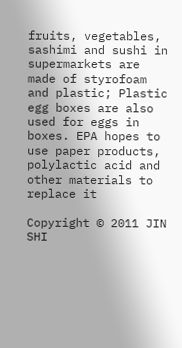fruits, vegetables, sashimi and sushi in supermarkets are made of styrofoam and plastic; Plastic egg boxes are also used for eggs in boxes. EPA hopes to use paper products, polylactic acid and other materials to replace it

Copyright © 2011 JIN SHI